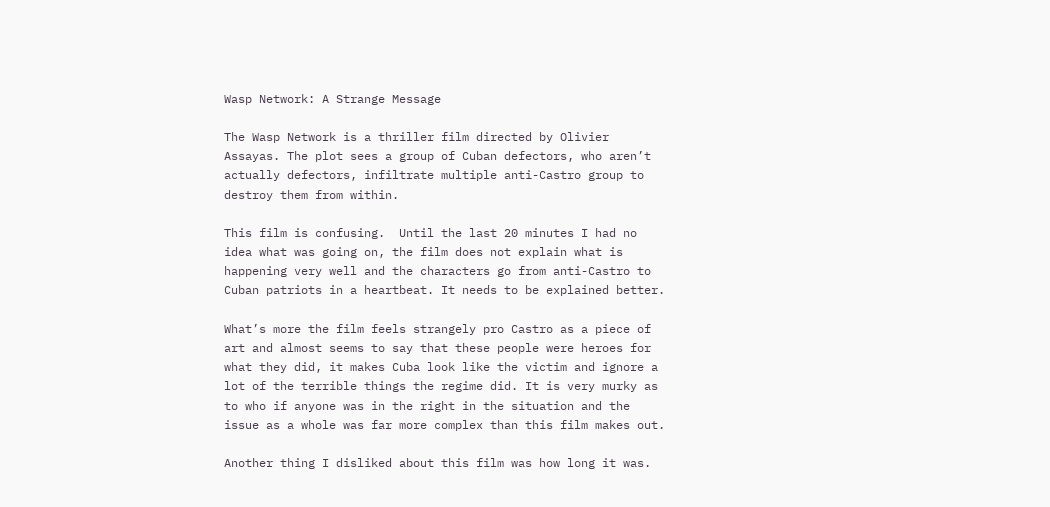Wasp Network: A Strange Message

The Wasp Network is a thriller film directed by Olivier Assayas. The plot sees a group of Cuban defectors, who aren’t actually defectors, infiltrate multiple anti-Castro group to destroy them from within.

This film is confusing.  Until the last 20 minutes I had no idea what was going on, the film does not explain what is happening very well and the characters go from anti-Castro to Cuban patriots in a heartbeat. It needs to be explained better.

What’s more the film feels strangely pro Castro as a piece of art and almost seems to say that these people were heroes for what they did, it makes Cuba look like the victim and ignore a lot of the terrible things the regime did. It is very murky as to who if anyone was in the right in the situation and the issue as a whole was far more complex than this film makes out.

Another thing I disliked about this film was how long it was.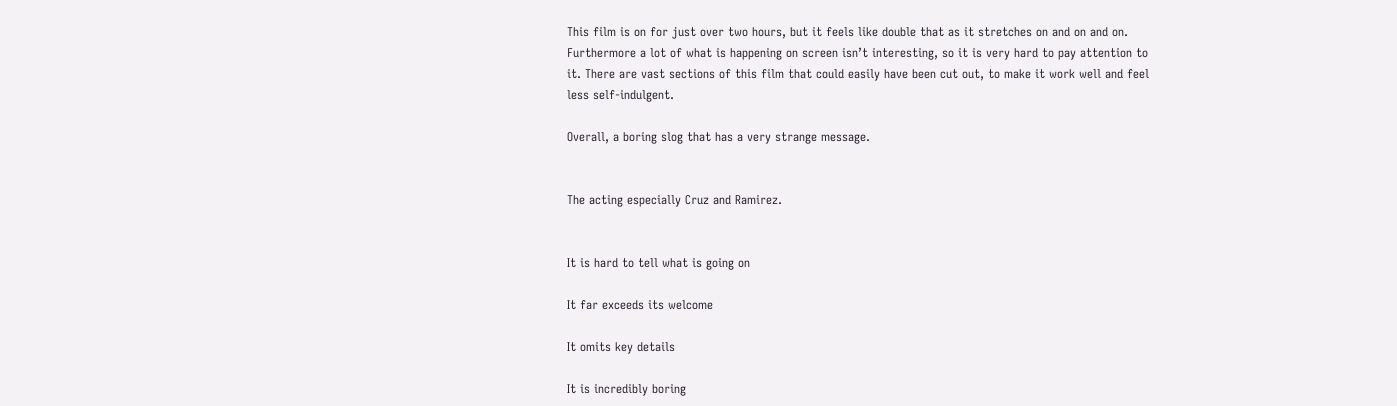This film is on for just over two hours, but it feels like double that as it stretches on and on and on. Furthermore a lot of what is happening on screen isn’t interesting, so it is very hard to pay attention to it. There are vast sections of this film that could easily have been cut out, to make it work well and feel less self-indulgent.

Overall, a boring slog that has a very strange message.


The acting especially Cruz and Ramirez.


It is hard to tell what is going on

It far exceeds its welcome

It omits key details

It is incredibly boring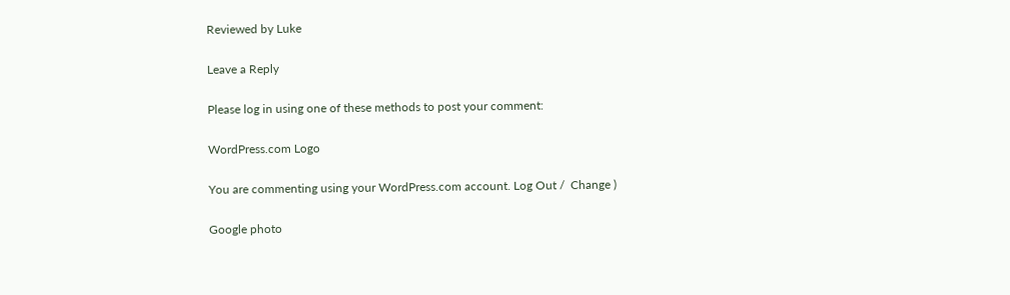Reviewed by Luke

Leave a Reply

Please log in using one of these methods to post your comment:

WordPress.com Logo

You are commenting using your WordPress.com account. Log Out /  Change )

Google photo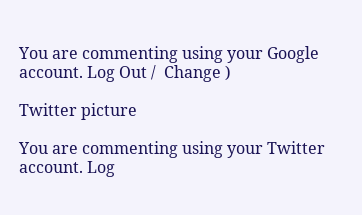You are commenting using your Google account. Log Out /  Change )

Twitter picture

You are commenting using your Twitter account. Log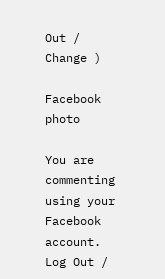Out /  Change )

Facebook photo

You are commenting using your Facebook account. Log Out /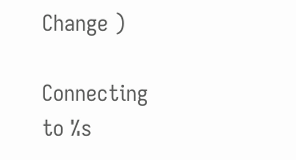Change )

Connecting to %s